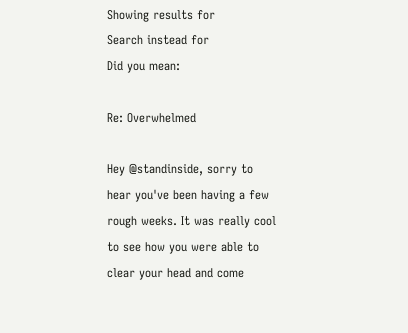Showing results for
Search instead for
Did you mean:

Re: Overwhelmed

Hey @standinside, sorry to hear you've been having a few rough weeks. It was really cool to see how you were able to clear your head and come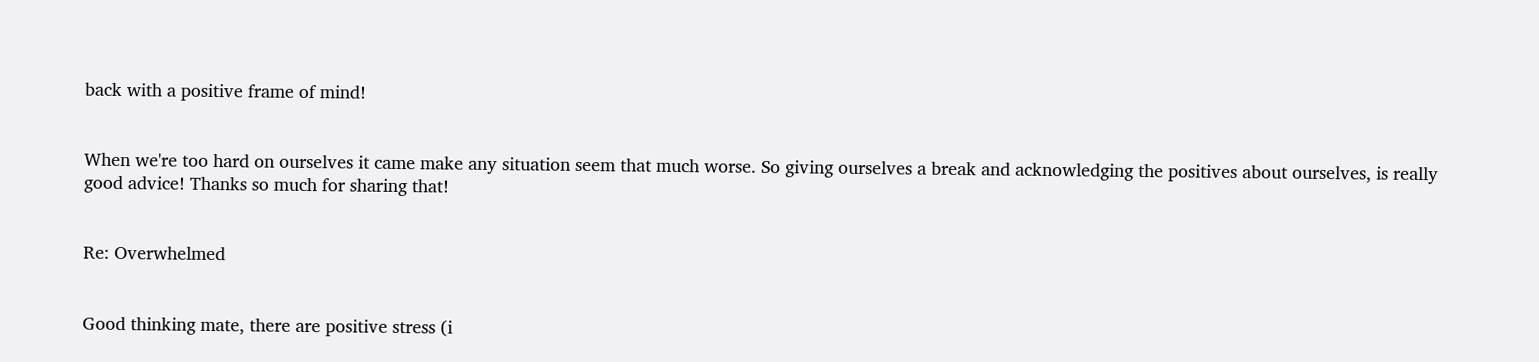back with a positive frame of mind!


When we're too hard on ourselves it came make any situation seem that much worse. So giving ourselves a break and acknowledging the positives about ourselves, is really good advice! Thanks so much for sharing that!


Re: Overwhelmed


Good thinking mate, there are positive stress (i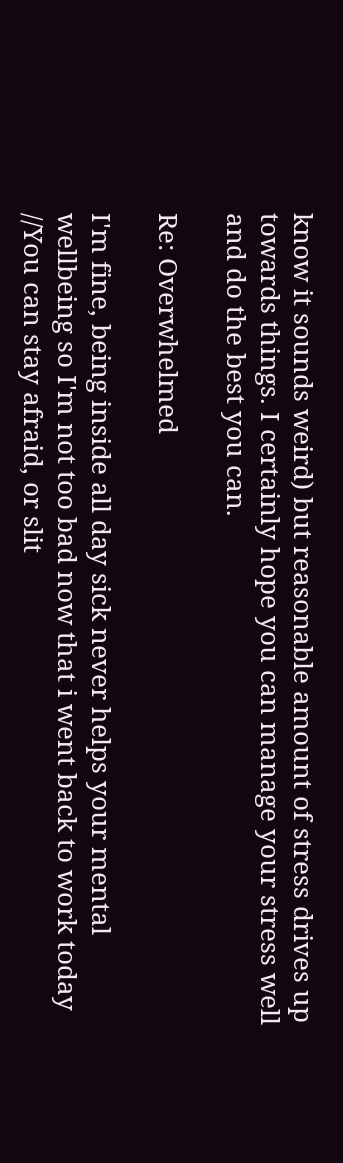know it sounds weird) but reasonable amount of stress drives up towards things. I certainly hope you can manage your stress well and do the best you can.

Re: Overwhelmed

I'm fine, being inside all day sick never helps your mental wellbeing so I'm not too bad now that i went back to work today
//You can stay afraid, or slit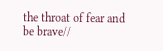the throat of fear and be brave//